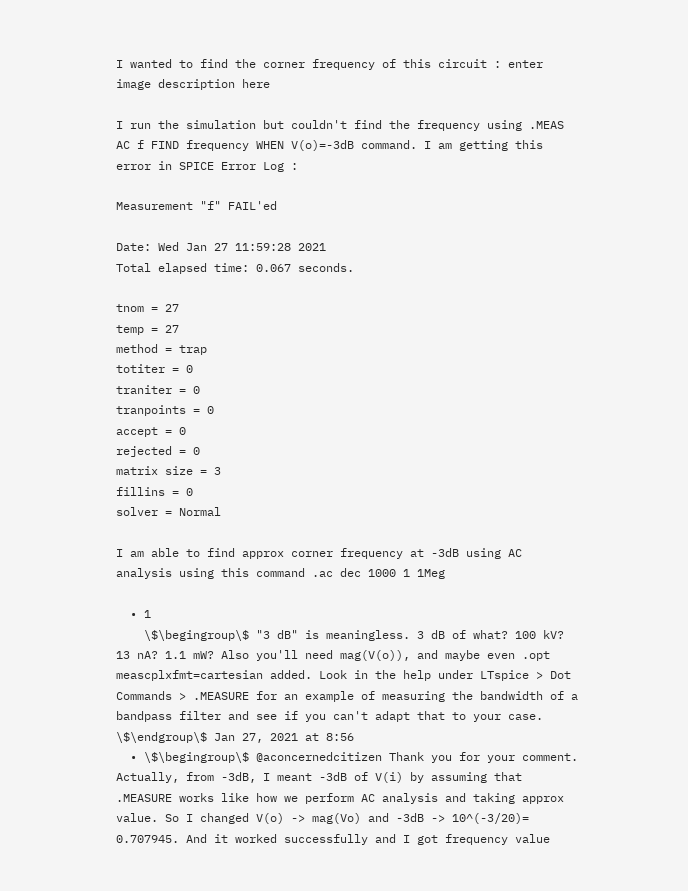I wanted to find the corner frequency of this circuit : enter image description here

I run the simulation but couldn't find the frequency using .MEAS AC f FIND frequency WHEN V(o)=-3dB command. I am getting this error in SPICE Error Log :

Measurement "f" FAIL'ed

Date: Wed Jan 27 11:59:28 2021
Total elapsed time: 0.067 seconds.

tnom = 27
temp = 27
method = trap
totiter = 0
traniter = 0
tranpoints = 0
accept = 0
rejected = 0
matrix size = 3
fillins = 0
solver = Normal

I am able to find approx corner frequency at -3dB using AC analysis using this command .ac dec 1000 1 1Meg

  • 1
    \$\begingroup\$ "3 dB" is meaningless. 3 dB of what? 100 kV? 13 nA? 1.1 mW? Also you'll need mag(V(o)), and maybe even .opt meascplxfmt=cartesian added. Look in the help under LTspice > Dot Commands > .MEASURE for an example of measuring the bandwidth of a bandpass filter and see if you can't adapt that to your case. \$\endgroup\$ Jan 27, 2021 at 8:56
  • \$\begingroup\$ @aconcernedcitizen Thank you for your comment. Actually, from -3dB, I meant -3dB of V(i) by assuming that .MEASURE works like how we perform AC analysis and taking approx value. So I changed V(o) -> mag(Vo) and -3dB -> 10^(-3/20)= 0.707945. And it worked successfully and I got frequency value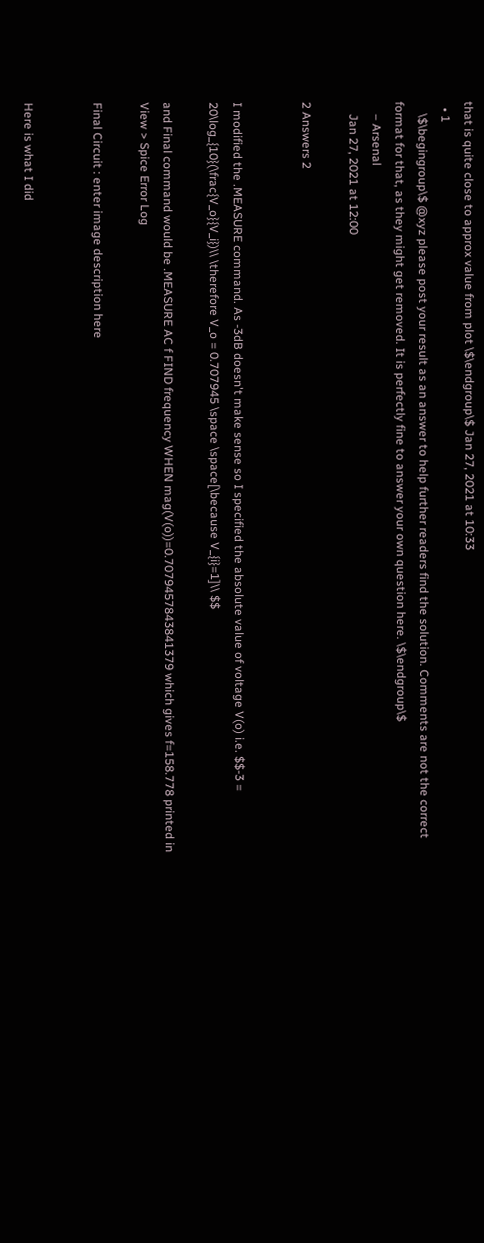that is quite close to approx value from plot \$\endgroup\$ Jan 27, 2021 at 10:33
  • 1
    \$\begingroup\$ @xyz please post your result as an answer to help further readers find the solution. Comments are not the correct format for that, as they might get removed. It is perfectly fine to answer your own question here. \$\endgroup\$
    – Arsenal
    Jan 27, 2021 at 12:00

2 Answers 2


I modified the .MEASURE command. As -3dB doesn't make sense so I specified the absolute value of voltage V(o) i.e. $$-3 = 20\log_{10}(\frac{V_o}{V_i})\\ \therefore V_o = 0.707945 \space \space[\because V_{i}=1]\\ $$

and Final command would be .MEASURE AC f FIND frequency WHEN mag(V(o))=0.7079457843841379 which gives f=158.778 printed in View > Spice Error Log

Final Circuit : enter image description here


Here is what I did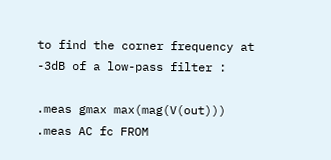to find the corner frequency at -3dB of a low-pass filter :

.meas gmax max(mag(V(out)))
.meas AC fc FROM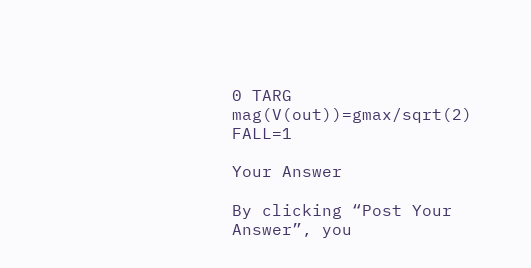0 TARG mag(V(out))=gmax/sqrt(2) FALL=1

Your Answer

By clicking “Post Your Answer”, you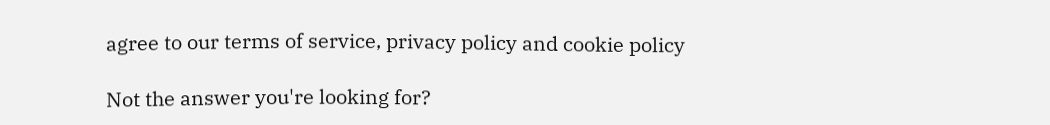agree to our terms of service, privacy policy and cookie policy

Not the answer you're looking for?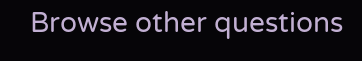Browse other questions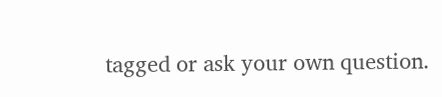tagged or ask your own question.